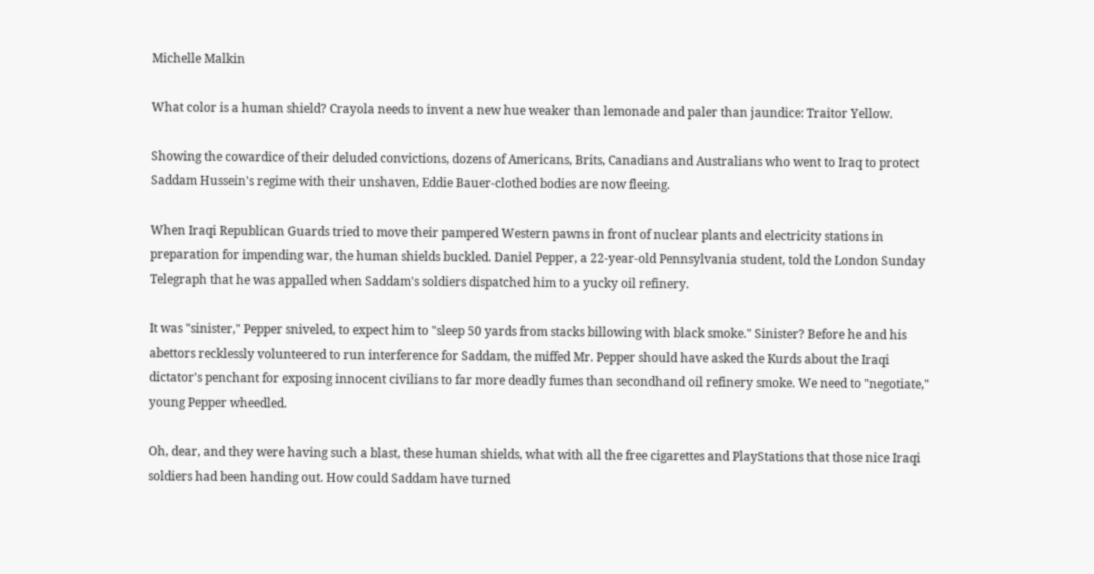Michelle Malkin

What color is a human shield? Crayola needs to invent a new hue weaker than lemonade and paler than jaundice: Traitor Yellow.

Showing the cowardice of their deluded convictions, dozens of Americans, Brits, Canadians and Australians who went to Iraq to protect Saddam Hussein's regime with their unshaven, Eddie Bauer-clothed bodies are now fleeing.

When Iraqi Republican Guards tried to move their pampered Western pawns in front of nuclear plants and electricity stations in preparation for impending war, the human shields buckled. Daniel Pepper, a 22-year-old Pennsylvania student, told the London Sunday Telegraph that he was appalled when Saddam's soldiers dispatched him to a yucky oil refinery.

It was "sinister," Pepper sniveled, to expect him to "sleep 50 yards from stacks billowing with black smoke." Sinister? Before he and his abettors recklessly volunteered to run interference for Saddam, the miffed Mr. Pepper should have asked the Kurds about the Iraqi dictator's penchant for exposing innocent civilians to far more deadly fumes than secondhand oil refinery smoke. We need to "negotiate," young Pepper wheedled.

Oh, dear, and they were having such a blast, these human shields, what with all the free cigarettes and PlayStations that those nice Iraqi soldiers had been handing out. How could Saddam have turned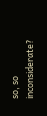so, so inconsiderate?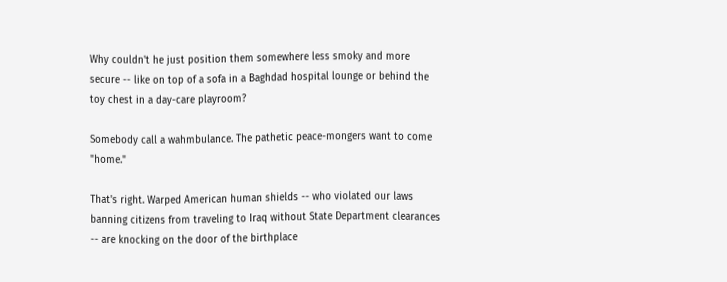Why couldn't he just position them somewhere less smoky and more secure -- like on top of a sofa in a Baghdad hospital lounge or behind the toy chest in a day-care playroom?

Somebody call a wahmbulance. The pathetic peace-mongers want to come "home."

That's right. Warped American human shields -- who violated our laws banning citizens from traveling to Iraq without State Department clearances -- are knocking on the door of the birthplace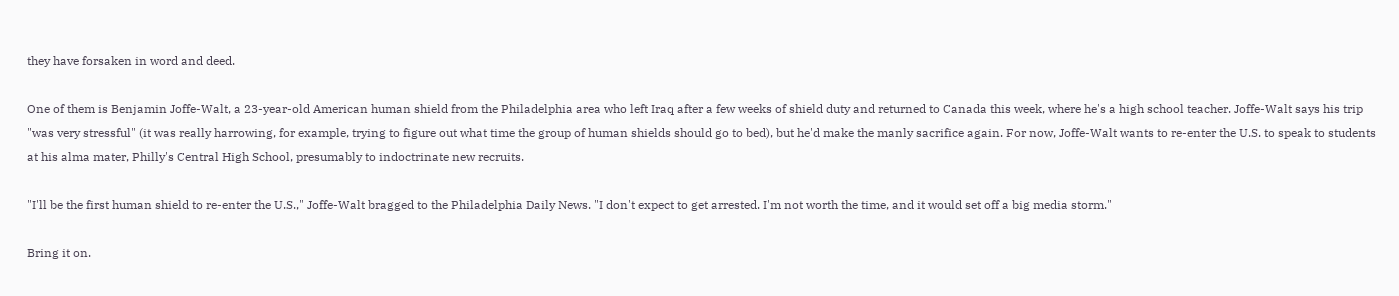they have forsaken in word and deed.

One of them is Benjamin Joffe-Walt, a 23-year-old American human shield from the Philadelphia area who left Iraq after a few weeks of shield duty and returned to Canada this week, where he's a high school teacher. Joffe-Walt says his trip "was very stressful" (it was really harrowing, for example, trying to figure out what time the group of human shields should go to bed), but he'd make the manly sacrifice again. For now, Joffe-Walt wants to re-enter the U.S. to speak to students at his alma mater, Philly's Central High School, presumably to indoctrinate new recruits.

"I'll be the first human shield to re-enter the U.S.," Joffe-Walt bragged to the Philadelphia Daily News. "I don't expect to get arrested. I'm not worth the time, and it would set off a big media storm."

Bring it on.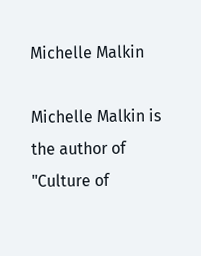Michelle Malkin

Michelle Malkin is the author of "Culture of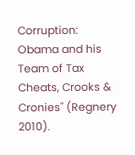Corruption: Obama and his Team of Tax Cheats, Crooks & Cronies" (Regnery 2010).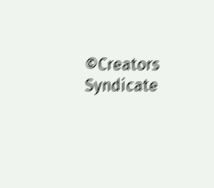©Creators Syndicate